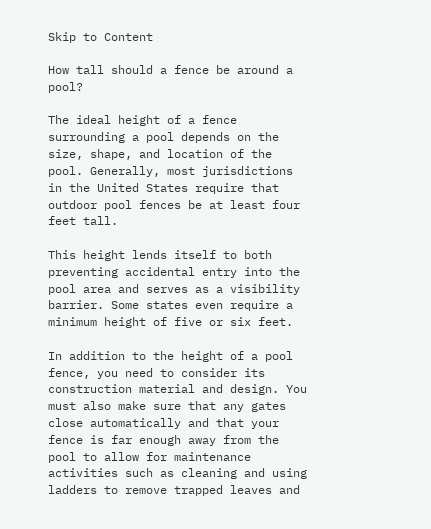Skip to Content

How tall should a fence be around a pool?

The ideal height of a fence surrounding a pool depends on the size, shape, and location of the pool. Generally, most jurisdictions in the United States require that outdoor pool fences be at least four feet tall.

This height lends itself to both preventing accidental entry into the pool area and serves as a visibility barrier. Some states even require a minimum height of five or six feet.

In addition to the height of a pool fence, you need to consider its construction material and design. You must also make sure that any gates close automatically and that your fence is far enough away from the pool to allow for maintenance activities such as cleaning and using ladders to remove trapped leaves and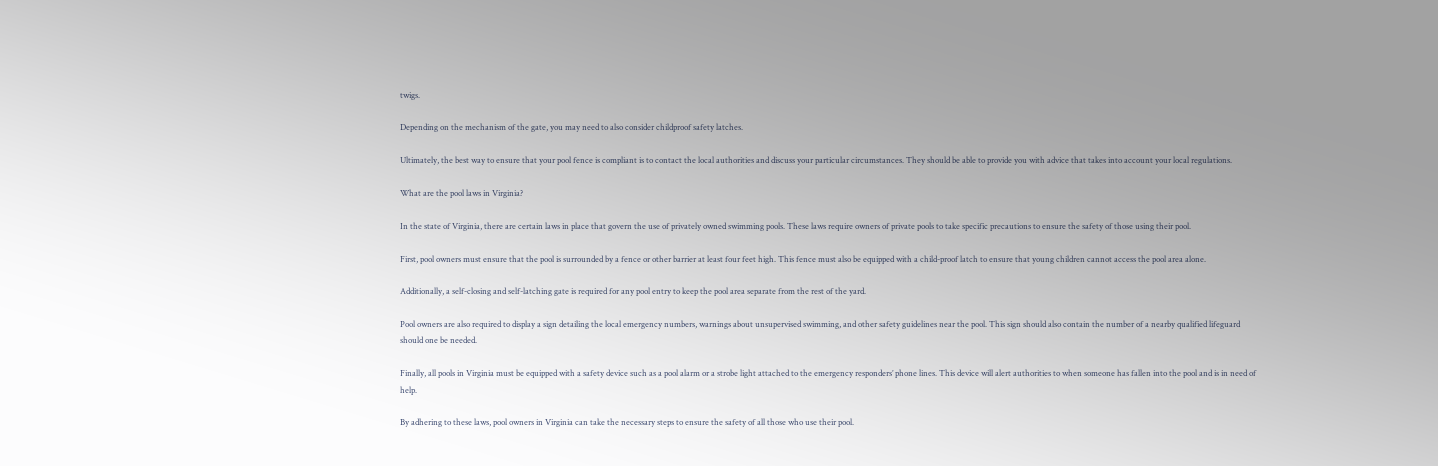twigs.

Depending on the mechanism of the gate, you may need to also consider childproof safety latches.

Ultimately, the best way to ensure that your pool fence is compliant is to contact the local authorities and discuss your particular circumstances. They should be able to provide you with advice that takes into account your local regulations.

What are the pool laws in Virginia?

In the state of Virginia, there are certain laws in place that govern the use of privately owned swimming pools. These laws require owners of private pools to take specific precautions to ensure the safety of those using their pool.

First, pool owners must ensure that the pool is surrounded by a fence or other barrier at least four feet high. This fence must also be equipped with a child-proof latch to ensure that young children cannot access the pool area alone.

Additionally, a self-closing and self-latching gate is required for any pool entry to keep the pool area separate from the rest of the yard.

Pool owners are also required to display a sign detailing the local emergency numbers, warnings about unsupervised swimming, and other safety guidelines near the pool. This sign should also contain the number of a nearby qualified lifeguard should one be needed.

Finally, all pools in Virginia must be equipped with a safety device such as a pool alarm or a strobe light attached to the emergency responders’ phone lines. This device will alert authorities to when someone has fallen into the pool and is in need of help.

By adhering to these laws, pool owners in Virginia can take the necessary steps to ensure the safety of all those who use their pool.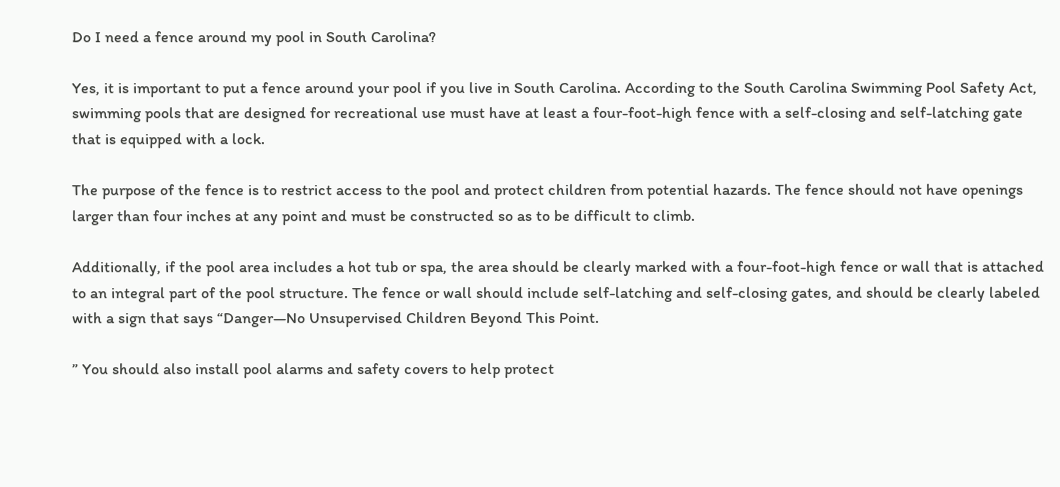Do I need a fence around my pool in South Carolina?

Yes, it is important to put a fence around your pool if you live in South Carolina. According to the South Carolina Swimming Pool Safety Act, swimming pools that are designed for recreational use must have at least a four-foot-high fence with a self-closing and self-latching gate that is equipped with a lock.

The purpose of the fence is to restrict access to the pool and protect children from potential hazards. The fence should not have openings larger than four inches at any point and must be constructed so as to be difficult to climb.

Additionally, if the pool area includes a hot tub or spa, the area should be clearly marked with a four-foot-high fence or wall that is attached to an integral part of the pool structure. The fence or wall should include self-latching and self-closing gates, and should be clearly labeled with a sign that says “Danger—No Unsupervised Children Beyond This Point.

” You should also install pool alarms and safety covers to help protect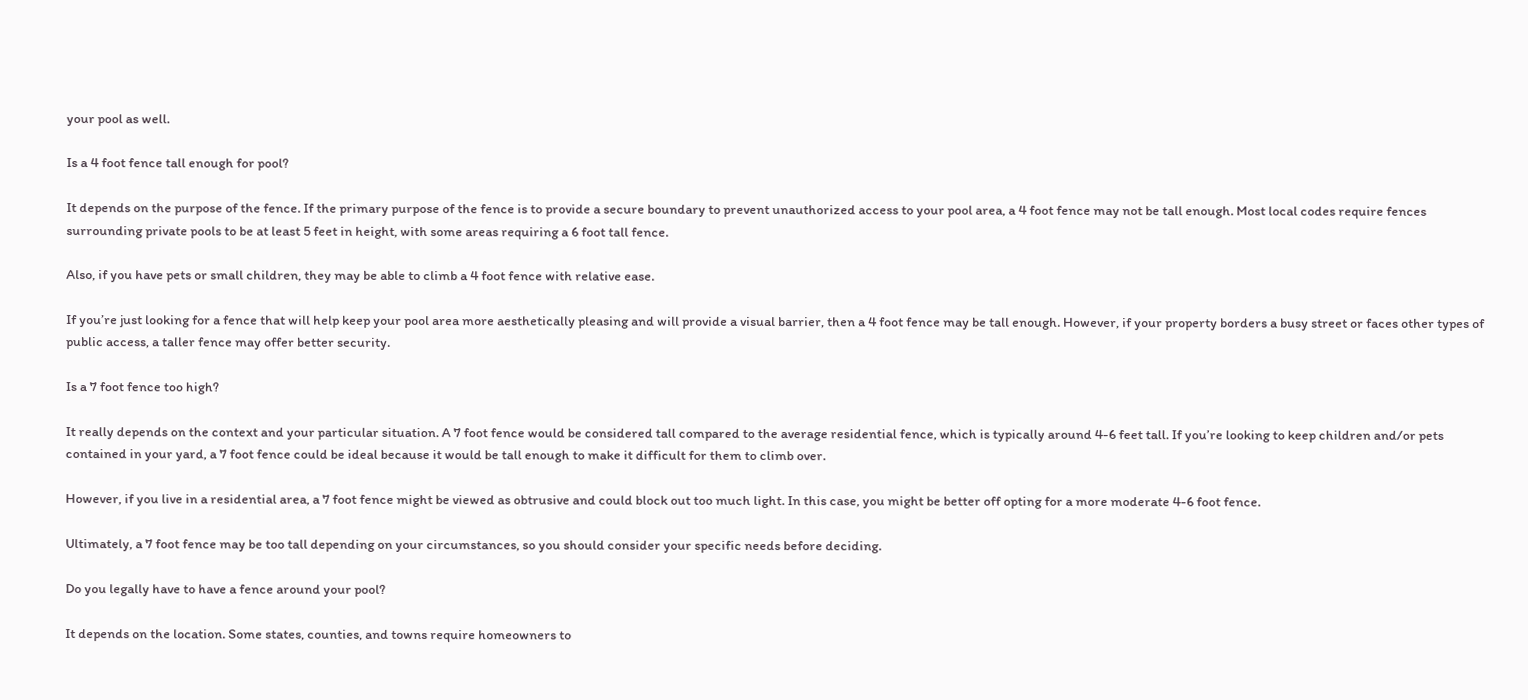your pool as well.

Is a 4 foot fence tall enough for pool?

It depends on the purpose of the fence. If the primary purpose of the fence is to provide a secure boundary to prevent unauthorized access to your pool area, a 4 foot fence may not be tall enough. Most local codes require fences surrounding private pools to be at least 5 feet in height, with some areas requiring a 6 foot tall fence.

Also, if you have pets or small children, they may be able to climb a 4 foot fence with relative ease.

If you’re just looking for a fence that will help keep your pool area more aesthetically pleasing and will provide a visual barrier, then a 4 foot fence may be tall enough. However, if your property borders a busy street or faces other types of public access, a taller fence may offer better security.

Is a 7 foot fence too high?

It really depends on the context and your particular situation. A 7 foot fence would be considered tall compared to the average residential fence, which is typically around 4-6 feet tall. If you’re looking to keep children and/or pets contained in your yard, a 7 foot fence could be ideal because it would be tall enough to make it difficult for them to climb over.

However, if you live in a residential area, a 7 foot fence might be viewed as obtrusive and could block out too much light. In this case, you might be better off opting for a more moderate 4-6 foot fence.

Ultimately, a 7 foot fence may be too tall depending on your circumstances, so you should consider your specific needs before deciding.

Do you legally have to have a fence around your pool?

It depends on the location. Some states, counties, and towns require homeowners to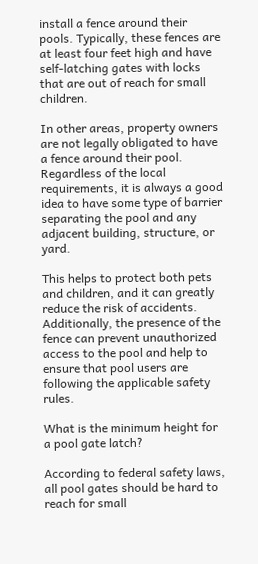install a fence around their pools. Typically, these fences are at least four feet high and have self-latching gates with locks that are out of reach for small children.

In other areas, property owners are not legally obligated to have a fence around their pool. Regardless of the local requirements, it is always a good idea to have some type of barrier separating the pool and any adjacent building, structure, or yard.

This helps to protect both pets and children, and it can greatly reduce the risk of accidents. Additionally, the presence of the fence can prevent unauthorized access to the pool and help to ensure that pool users are following the applicable safety rules.

What is the minimum height for a pool gate latch?

According to federal safety laws, all pool gates should be hard to reach for small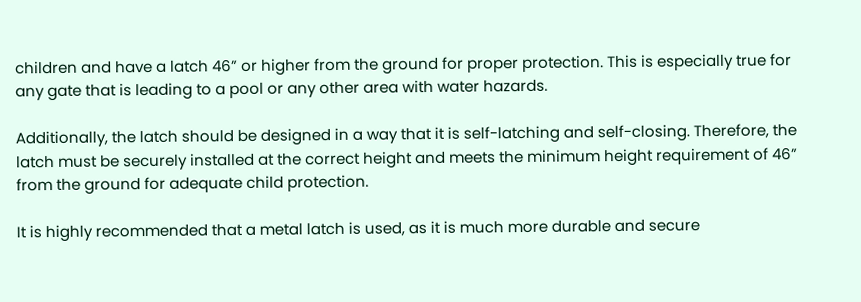children and have a latch 46” or higher from the ground for proper protection. This is especially true for any gate that is leading to a pool or any other area with water hazards.

Additionally, the latch should be designed in a way that it is self-latching and self-closing. Therefore, the latch must be securely installed at the correct height and meets the minimum height requirement of 46” from the ground for adequate child protection.

It is highly recommended that a metal latch is used, as it is much more durable and secure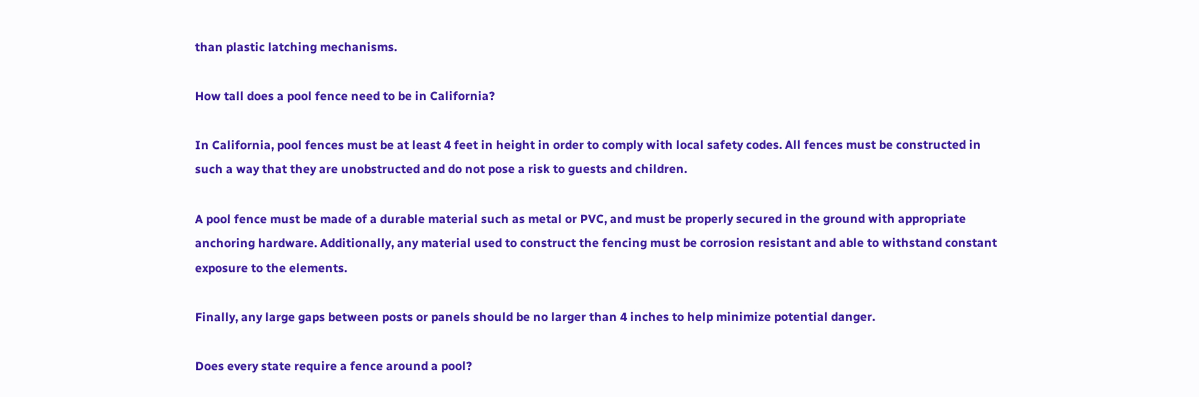than plastic latching mechanisms.

How tall does a pool fence need to be in California?

In California, pool fences must be at least 4 feet in height in order to comply with local safety codes. All fences must be constructed in such a way that they are unobstructed and do not pose a risk to guests and children.

A pool fence must be made of a durable material such as metal or PVC, and must be properly secured in the ground with appropriate anchoring hardware. Additionally, any material used to construct the fencing must be corrosion resistant and able to withstand constant exposure to the elements.

Finally, any large gaps between posts or panels should be no larger than 4 inches to help minimize potential danger.

Does every state require a fence around a pool?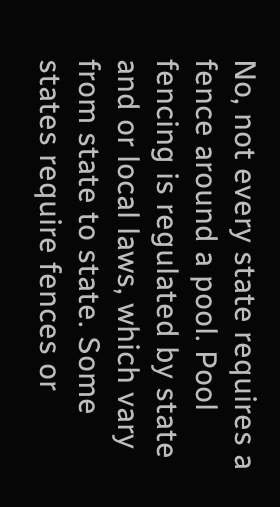No, not every state requires a fence around a pool. Pool fencing is regulated by state and or local laws, which vary from state to state. Some states require fences or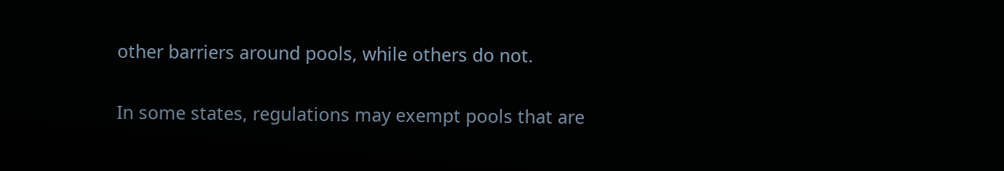other barriers around pools, while others do not.

In some states, regulations may exempt pools that are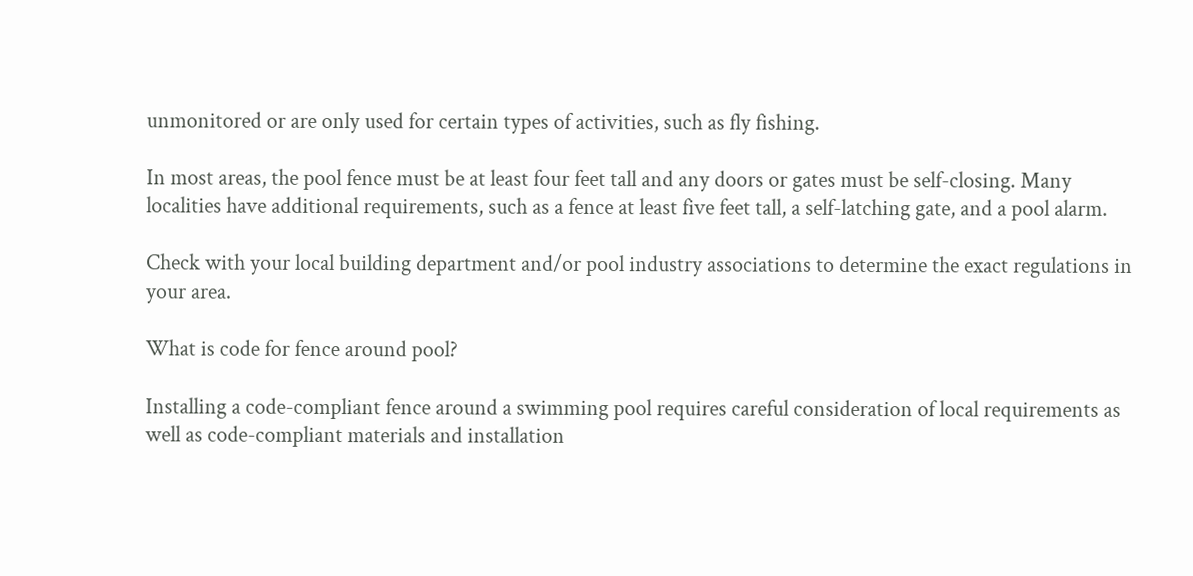unmonitored or are only used for certain types of activities, such as fly fishing.

In most areas, the pool fence must be at least four feet tall and any doors or gates must be self-closing. Many localities have additional requirements, such as a fence at least five feet tall, a self-latching gate, and a pool alarm.

Check with your local building department and/or pool industry associations to determine the exact regulations in your area.

What is code for fence around pool?

Installing a code-compliant fence around a swimming pool requires careful consideration of local requirements as well as code-compliant materials and installation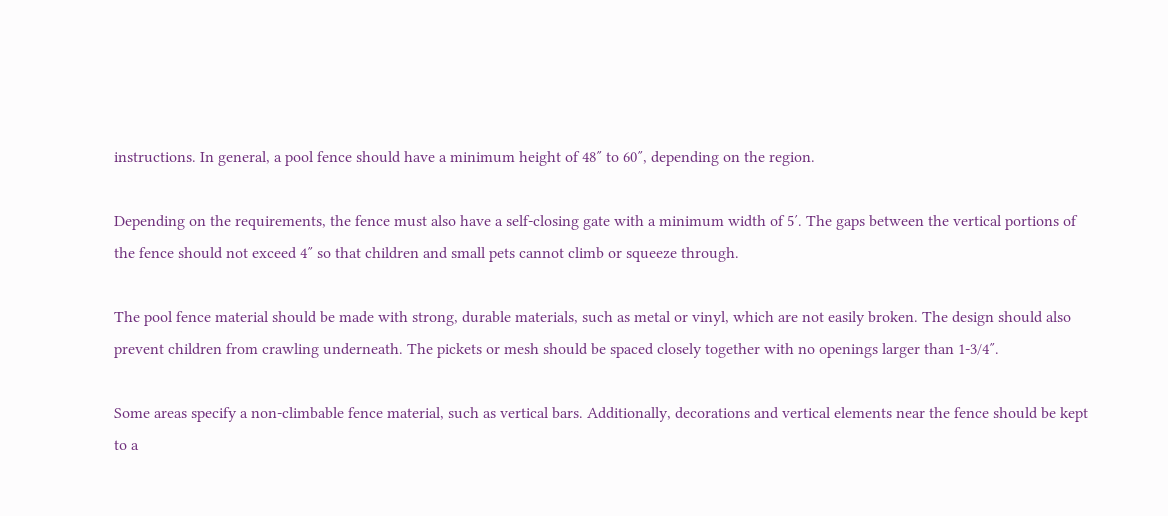instructions. In general, a pool fence should have a minimum height of 48″ to 60″, depending on the region.

Depending on the requirements, the fence must also have a self-closing gate with a minimum width of 5′. The gaps between the vertical portions of the fence should not exceed 4″ so that children and small pets cannot climb or squeeze through.

The pool fence material should be made with strong, durable materials, such as metal or vinyl, which are not easily broken. The design should also prevent children from crawling underneath. The pickets or mesh should be spaced closely together with no openings larger than 1-3/4″.

Some areas specify a non-climbable fence material, such as vertical bars. Additionally, decorations and vertical elements near the fence should be kept to a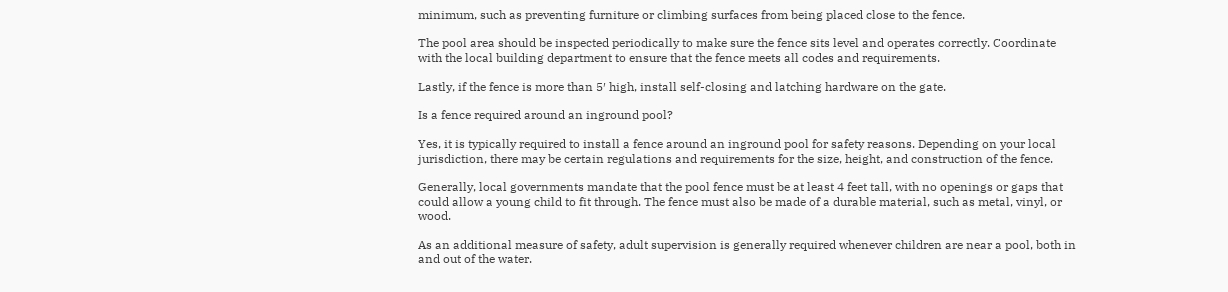minimum, such as preventing furniture or climbing surfaces from being placed close to the fence.

The pool area should be inspected periodically to make sure the fence sits level and operates correctly. Coordinate with the local building department to ensure that the fence meets all codes and requirements.

Lastly, if the fence is more than 5′ high, install self-closing and latching hardware on the gate.

Is a fence required around an inground pool?

Yes, it is typically required to install a fence around an inground pool for safety reasons. Depending on your local jurisdiction, there may be certain regulations and requirements for the size, height, and construction of the fence.

Generally, local governments mandate that the pool fence must be at least 4 feet tall, with no openings or gaps that could allow a young child to fit through. The fence must also be made of a durable material, such as metal, vinyl, or wood.

As an additional measure of safety, adult supervision is generally required whenever children are near a pool, both in and out of the water.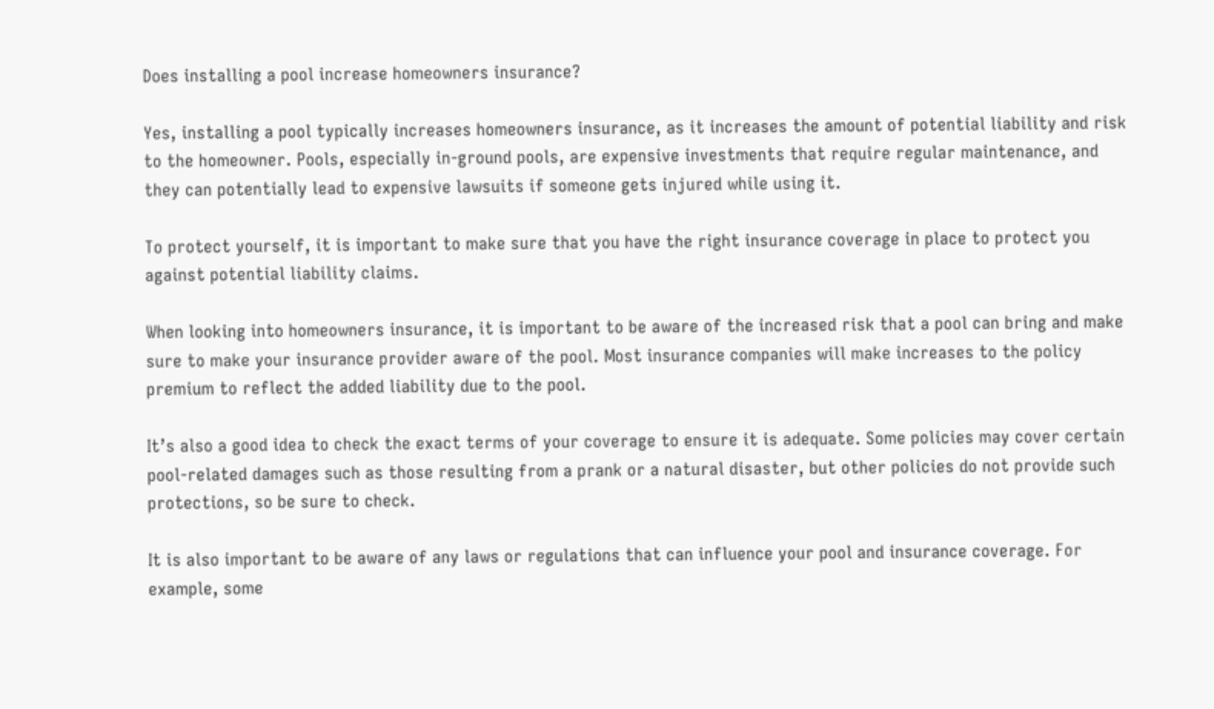Does installing a pool increase homeowners insurance?

Yes, installing a pool typically increases homeowners insurance, as it increases the amount of potential liability and risk to the homeowner. Pools, especially in-ground pools, are expensive investments that require regular maintenance, and they can potentially lead to expensive lawsuits if someone gets injured while using it.

To protect yourself, it is important to make sure that you have the right insurance coverage in place to protect you against potential liability claims.

When looking into homeowners insurance, it is important to be aware of the increased risk that a pool can bring and make sure to make your insurance provider aware of the pool. Most insurance companies will make increases to the policy premium to reflect the added liability due to the pool.

It’s also a good idea to check the exact terms of your coverage to ensure it is adequate. Some policies may cover certain pool-related damages such as those resulting from a prank or a natural disaster, but other policies do not provide such protections, so be sure to check.

It is also important to be aware of any laws or regulations that can influence your pool and insurance coverage. For example, some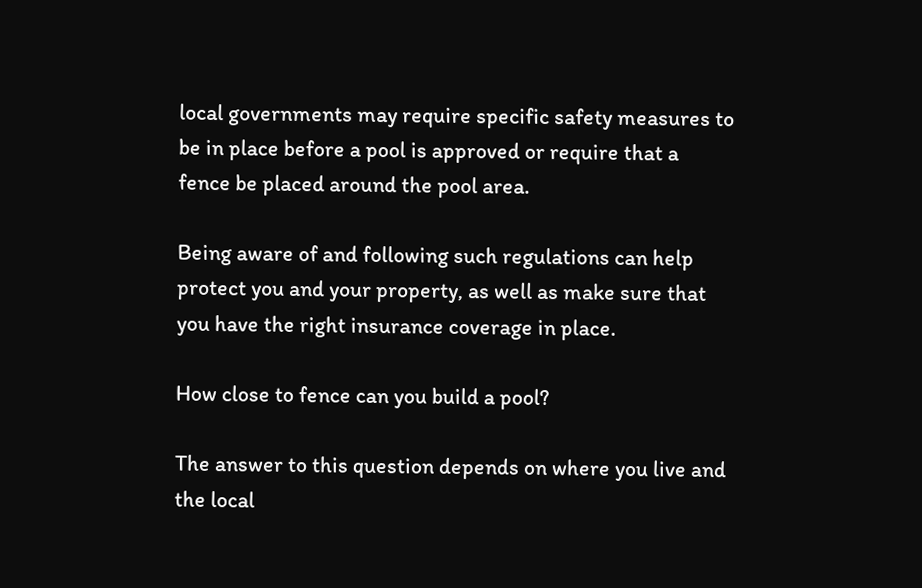local governments may require specific safety measures to be in place before a pool is approved or require that a fence be placed around the pool area.

Being aware of and following such regulations can help protect you and your property, as well as make sure that you have the right insurance coverage in place.

How close to fence can you build a pool?

The answer to this question depends on where you live and the local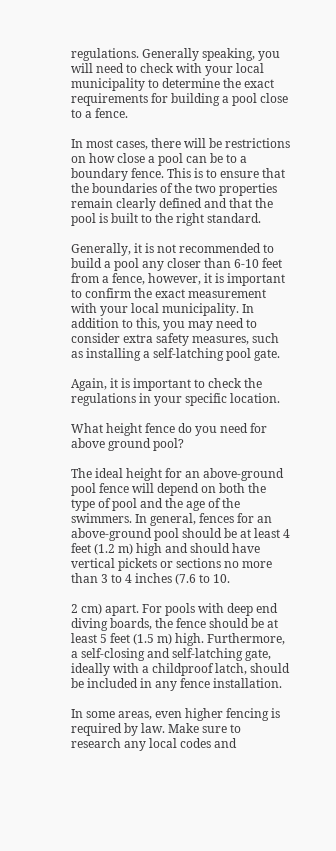regulations. Generally speaking, you will need to check with your local municipality to determine the exact requirements for building a pool close to a fence.

In most cases, there will be restrictions on how close a pool can be to a boundary fence. This is to ensure that the boundaries of the two properties remain clearly defined and that the pool is built to the right standard.

Generally, it is not recommended to build a pool any closer than 6-10 feet from a fence, however, it is important to confirm the exact measurement with your local municipality. In addition to this, you may need to consider extra safety measures, such as installing a self-latching pool gate.

Again, it is important to check the regulations in your specific location.

What height fence do you need for above ground pool?

The ideal height for an above-ground pool fence will depend on both the type of pool and the age of the swimmers. In general, fences for an above-ground pool should be at least 4 feet (1.2 m) high and should have vertical pickets or sections no more than 3 to 4 inches (7.6 to 10.

2 cm) apart. For pools with deep end diving boards, the fence should be at least 5 feet (1.5 m) high. Furthermore, a self-closing and self-latching gate, ideally with a childproof latch, should be included in any fence installation.

In some areas, even higher fencing is required by law. Make sure to research any local codes and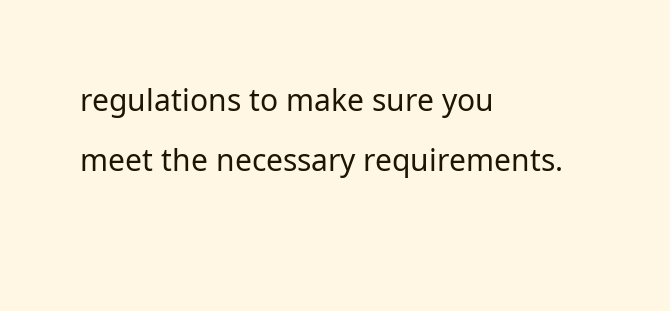regulations to make sure you meet the necessary requirements.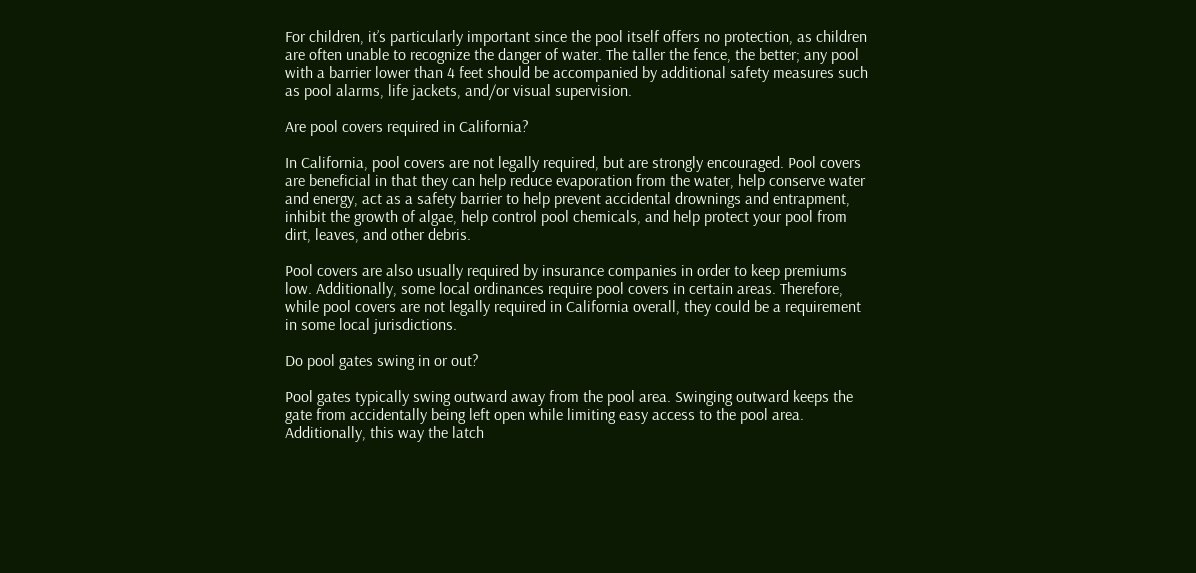For children, it’s particularly important since the pool itself offers no protection, as children are often unable to recognize the danger of water. The taller the fence, the better; any pool with a barrier lower than 4 feet should be accompanied by additional safety measures such as pool alarms, life jackets, and/or visual supervision.

Are pool covers required in California?

In California, pool covers are not legally required, but are strongly encouraged. Pool covers are beneficial in that they can help reduce evaporation from the water, help conserve water and energy, act as a safety barrier to help prevent accidental drownings and entrapment, inhibit the growth of algae, help control pool chemicals, and help protect your pool from dirt, leaves, and other debris.

Pool covers are also usually required by insurance companies in order to keep premiums low. Additionally, some local ordinances require pool covers in certain areas. Therefore, while pool covers are not legally required in California overall, they could be a requirement in some local jurisdictions.

Do pool gates swing in or out?

Pool gates typically swing outward away from the pool area. Swinging outward keeps the gate from accidentally being left open while limiting easy access to the pool area. Additionally, this way the latch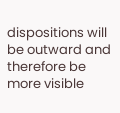dispositions will be outward and therefore be more visible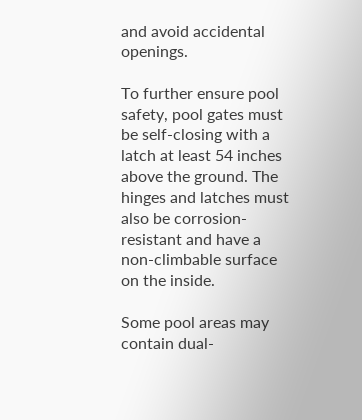and avoid accidental openings.

To further ensure pool safety, pool gates must be self-closing with a latch at least 54 inches above the ground. The hinges and latches must also be corrosion-resistant and have a non-climbable surface on the inside.

Some pool areas may contain dual-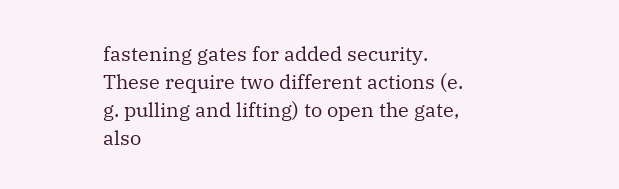fastening gates for added security. These require two different actions (e. g. pulling and lifting) to open the gate, also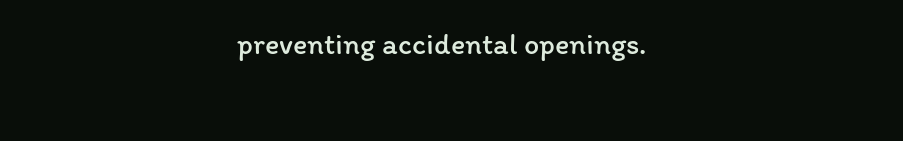preventing accidental openings.